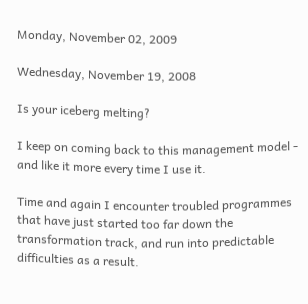Monday, November 02, 2009

Wednesday, November 19, 2008

Is your iceberg melting?

I keep on coming back to this management model - and like it more every time I use it.

Time and again I encounter troubled programmes that have just started too far down the transformation track, and run into predictable difficulties as a result.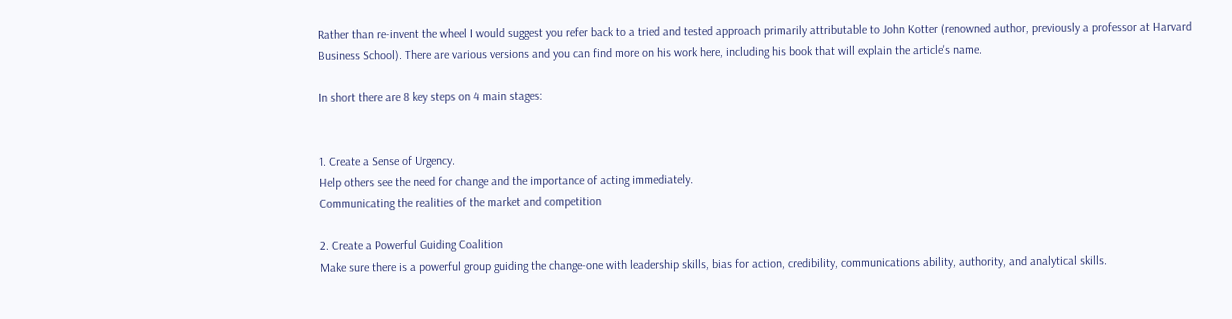Rather than re-invent the wheel I would suggest you refer back to a tried and tested approach primarily attributable to John Kotter (renowned author, previously a professor at Harvard Business School). There are various versions and you can find more on his work here, including his book that will explain the article's name.

In short there are 8 key steps on 4 main stages:


1. Create a Sense of Urgency.
Help others see the need for change and the importance of acting immediately.
Communicating the realities of the market and competition

2. Create a Powerful Guiding Coalition
Make sure there is a powerful group guiding the change-one with leadership skills, bias for action, credibility, communications ability, authority, and analytical skills.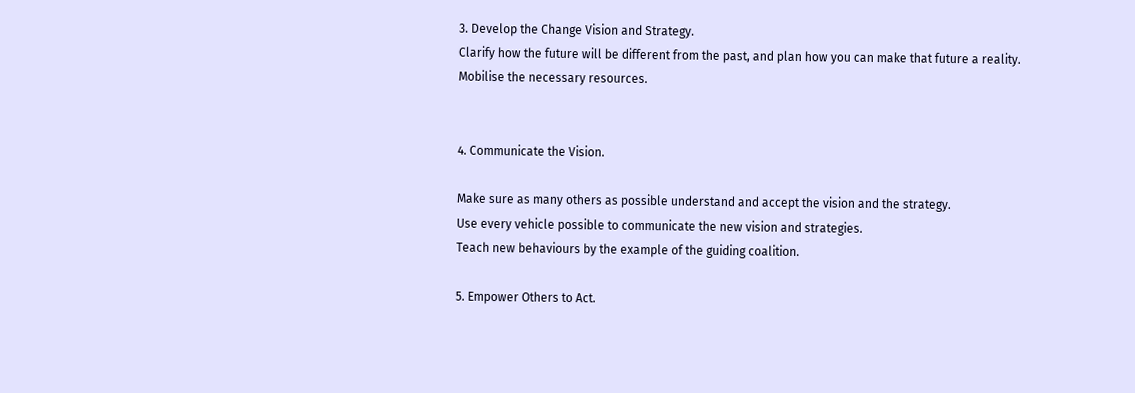3. Develop the Change Vision and Strategy.
Clarify how the future will be different from the past, and plan how you can make that future a reality.
Mobilise the necessary resources.


4. Communicate the Vision.

Make sure as many others as possible understand and accept the vision and the strategy.
Use every vehicle possible to communicate the new vision and strategies.
Teach new behaviours by the example of the guiding coalition.

5. Empower Others to Act.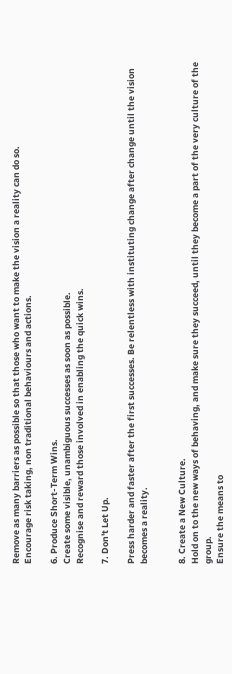Remove as many barriers as possible so that those who want to make the vision a reality can do so.
Encourage risk taking, non traditional behaviours and actions.

6. Produce Short-Term Wins.
Create some visible, unambiguous successes as soon as possible.
Recognise and reward those involved in enabling the quick wins.

7. Don't Let Up.

Press harder and faster after the first successes. Be relentless with instituting change after change until the vision becomes a reality.


8. Create a New Culture.
Hold on to the new ways of behaving, and make sure they succeed, until they become a part of the very culture of the group.
Ensure the means to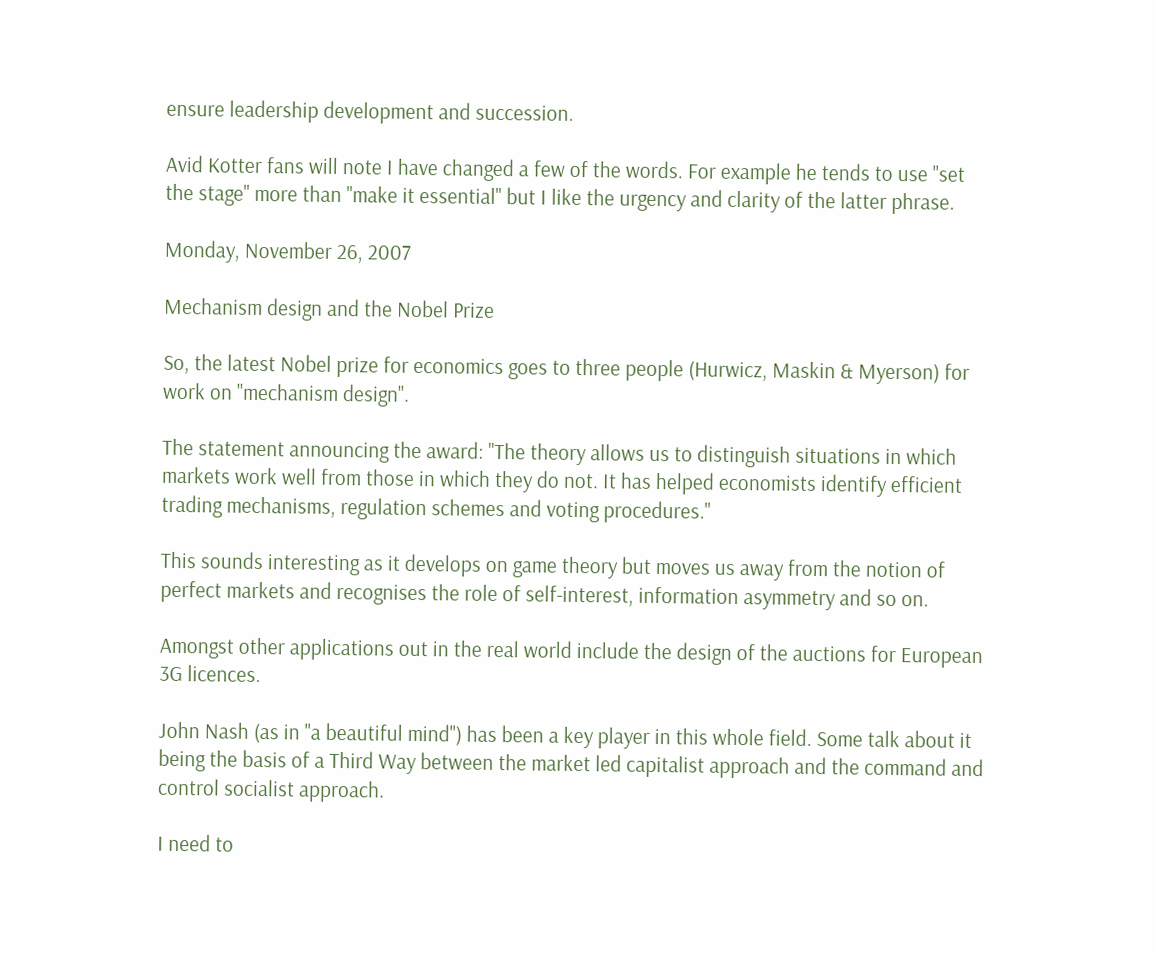ensure leadership development and succession.

Avid Kotter fans will note I have changed a few of the words. For example he tends to use "set the stage" more than "make it essential" but I like the urgency and clarity of the latter phrase.

Monday, November 26, 2007

Mechanism design and the Nobel Prize

So, the latest Nobel prize for economics goes to three people (Hurwicz, Maskin & Myerson) for work on "mechanism design".

The statement announcing the award: "The theory allows us to distinguish situations in which markets work well from those in which they do not. It has helped economists identify efficient trading mechanisms, regulation schemes and voting procedures."

This sounds interesting as it develops on game theory but moves us away from the notion of perfect markets and recognises the role of self-interest, information asymmetry and so on.

Amongst other applications out in the real world include the design of the auctions for European 3G licences.

John Nash (as in "a beautiful mind") has been a key player in this whole field. Some talk about it being the basis of a Third Way between the market led capitalist approach and the command and control socialist approach.

I need to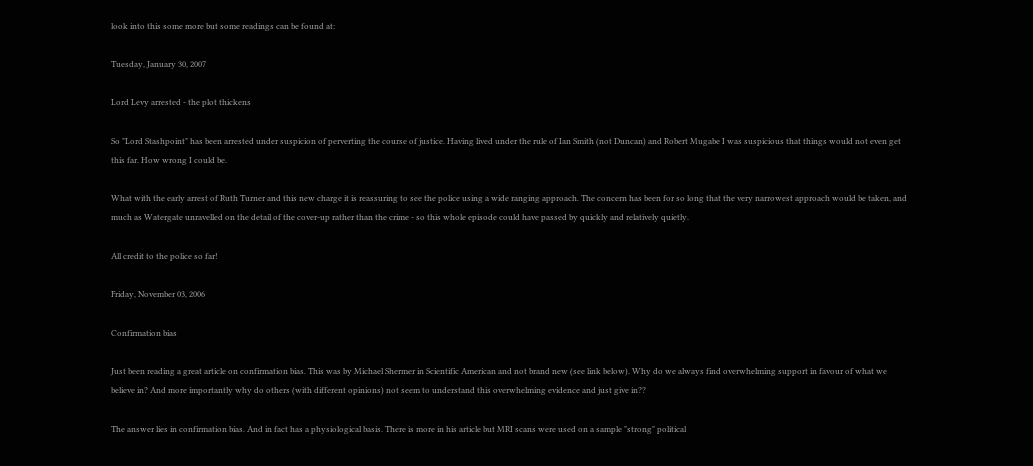look into this some more but some readings can be found at:

Tuesday, January 30, 2007

Lord Levy arrested - the plot thickens

So "Lord Stashpoint" has been arrested under suspicion of perverting the course of justice. Having lived under the rule of Ian Smith (not Duncan) and Robert Mugabe I was suspicious that things would not even get this far. How wrong I could be.

What with the early arrest of Ruth Turner and this new charge it is reassuring to see the police using a wide ranging approach. The concern has been for so long that the very narrowest approach would be taken, and much as Watergate unravelled on the detail of the cover-up rather than the crime - so this whole episode could have passed by quickly and relatively quietly.

All credit to the police so far!

Friday, November 03, 2006

Confirmation bias

Just been reading a great article on confirmation bias. This was by Michael Shermer in Scientific American and not brand new (see link below). Why do we always find overwhelming support in favour of what we believe in? And more importantly why do others (with different opinions) not seem to understand this overwhelming evidence and just give in??

The answer lies in confirmation bias. And in fact has a physiological basis. There is more in his article but MRI scans were used on a sample "strong" political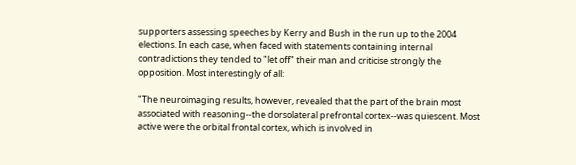supporters assessing speeches by Kerry and Bush in the run up to the 2004 elections. In each case, when faced with statements containing internal contradictions they tended to "let off" their man and criticise strongly the opposition. Most interestingly of all:

"The neuroimaging results, however, revealed that the part of the brain most associated with reasoning--the dorsolateral prefrontal cortex--was quiescent. Most active were the orbital frontal cortex, which is involved in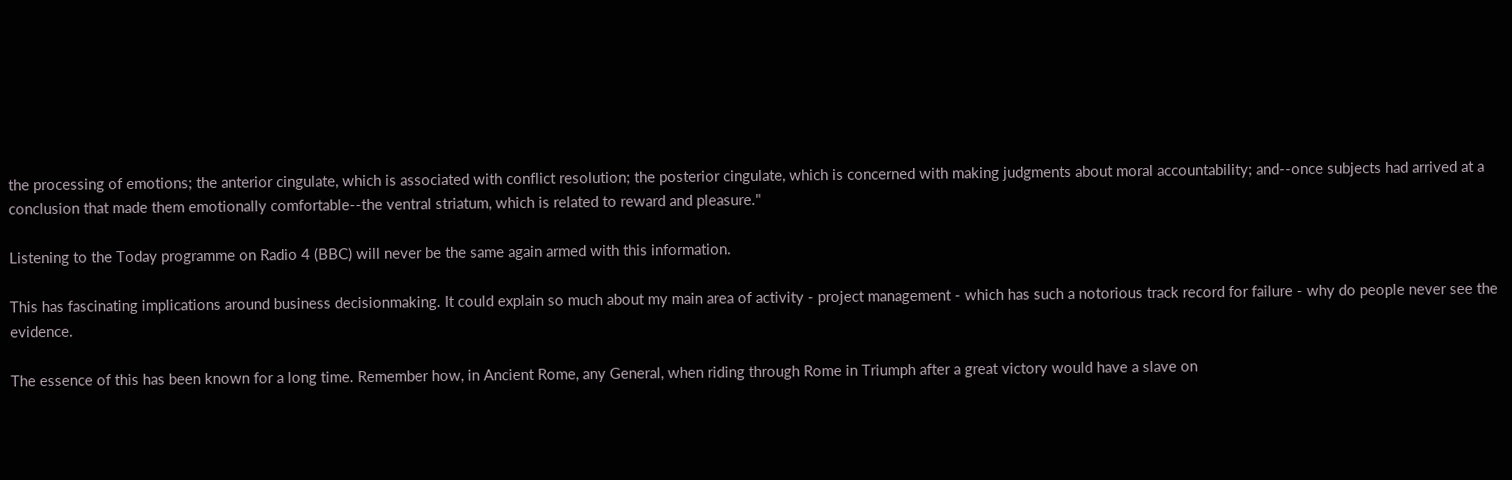the processing of emotions; the anterior cingulate, which is associated with conflict resolution; the posterior cingulate, which is concerned with making judgments about moral accountability; and--once subjects had arrived at a conclusion that made them emotionally comfortable--the ventral striatum, which is related to reward and pleasure."

Listening to the Today programme on Radio 4 (BBC) will never be the same again armed with this information.

This has fascinating implications around business decisionmaking. It could explain so much about my main area of activity - project management - which has such a notorious track record for failure - why do people never see the evidence.

The essence of this has been known for a long time. Remember how, in Ancient Rome, any General, when riding through Rome in Triumph after a great victory would have a slave on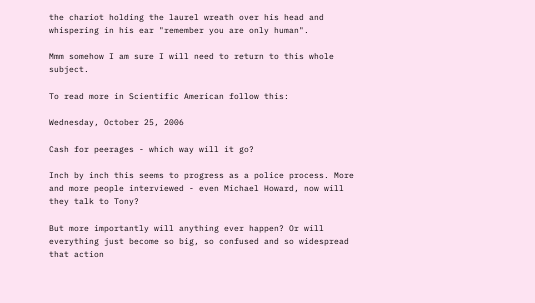the chariot holding the laurel wreath over his head and whispering in his ear "remember you are only human".

Mmm somehow I am sure I will need to return to this whole subject.

To read more in Scientific American follow this:

Wednesday, October 25, 2006

Cash for peerages - which way will it go?

Inch by inch this seems to progress as a police process. More and more people interviewed - even Michael Howard, now will they talk to Tony?

But more importantly will anything ever happen? Or will everything just become so big, so confused and so widespread that action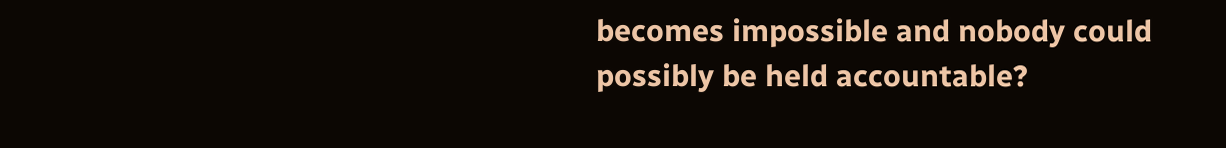becomes impossible and nobody could possibly be held accountable?